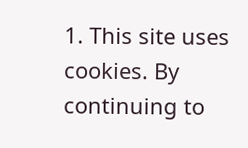1. This site uses cookies. By continuing to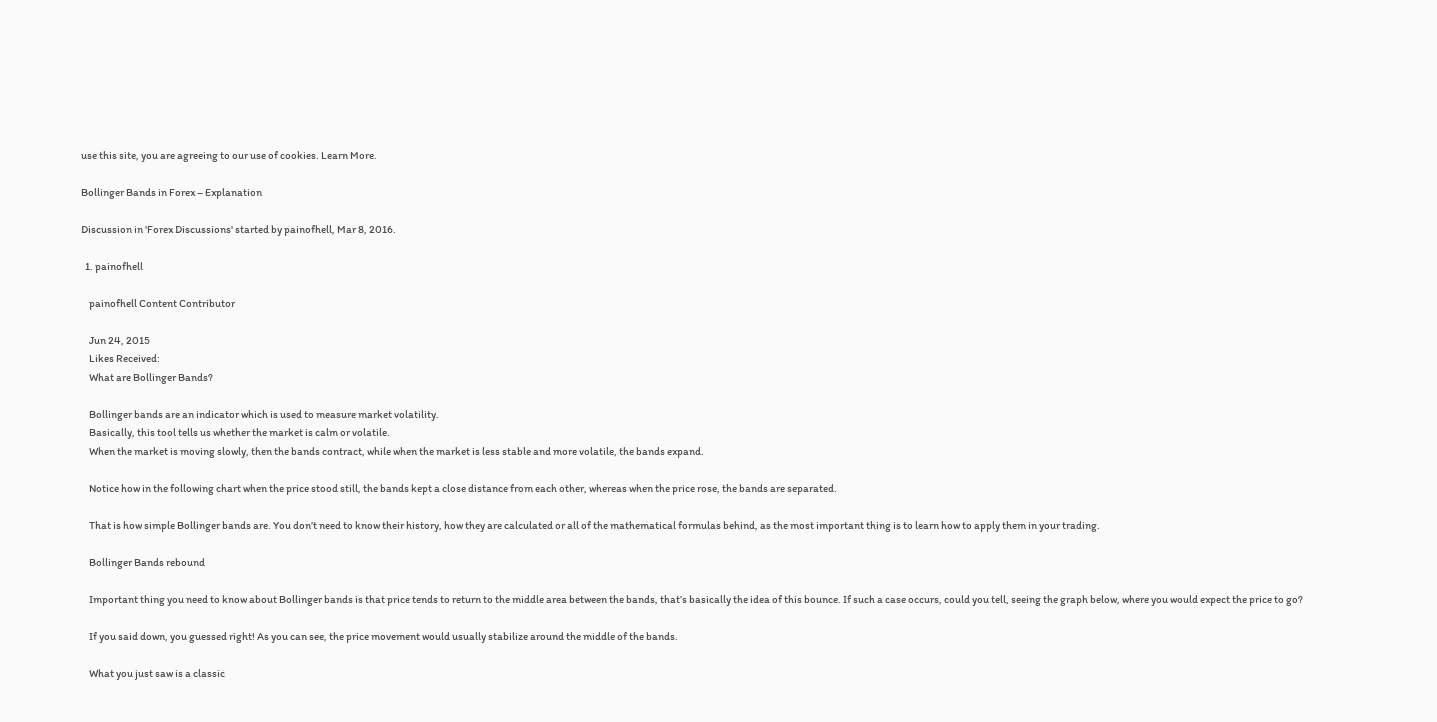use this site, you are agreeing to our use of cookies. Learn More.

Bollinger Bands in Forex – Explanation

Discussion in 'Forex Discussions' started by painofhell, Mar 8, 2016.

  1. painofhell

    painofhell Content Contributor

    Jun 24, 2015
    Likes Received:
    What are Bollinger Bands?

    Bollinger bands are an indicator which is used to measure market volatility.
    Basically, this tool tells us whether the market is calm or volatile.
    When the market is moving slowly, then the bands contract, while when the market is less stable and more volatile, the bands expand.

    Notice how in the following chart when the price stood still, the bands kept a close distance from each other, whereas when the price rose, the bands are separated.

    That is how simple Bollinger bands are. You don’t need to know their history, how they are calculated or all of the mathematical formulas behind, as the most important thing is to learn how to apply them in your trading.

    Bollinger Bands rebound

    Important thing you need to know about Bollinger bands is that price tends to return to the middle area between the bands, that’s basically the idea of this bounce. If such a case occurs, could you tell, seeing the graph below, where you would expect the price to go?

    If you said down, you guessed right! As you can see, the price movement would usually stabilize around the middle of the bands.

    What you just saw is a classic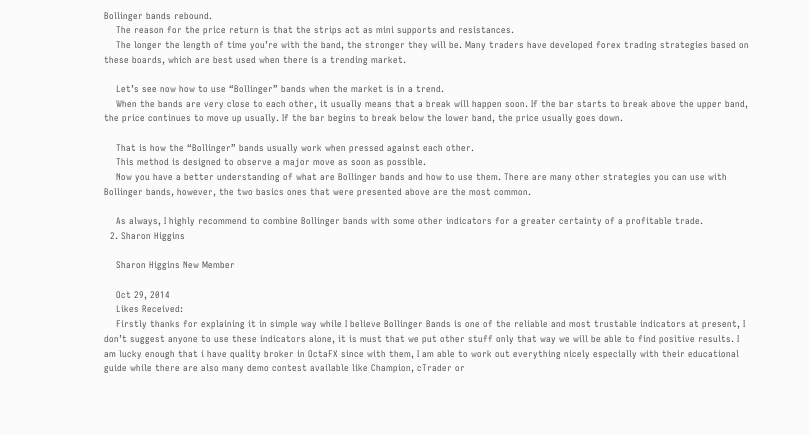Bollinger bands rebound.
    The reason for the price return is that the strips act as mini supports and resistances.
    The longer the length of time you’re with the band, the stronger they will be. Many traders have developed forex trading strategies based on these boards, which are best used when there is a trending market.

    Let’s see now how to use “Bollinger” bands when the market is in a trend.
    When the bands are very close to each other, it usually means that a break will happen soon. If the bar starts to break above the upper band, the price continues to move up usually. If the bar begins to break below the lower band, the price usually goes down.

    That is how the “Bollinger” bands usually work when pressed against each other.
    This method is designed to observe a major move as soon as possible.
    Now you have a better understanding of what are Bollinger bands and how to use them. There are many other strategies you can use with Bollinger bands, however, the two basics ones that were presented above are the most common.

    As always, I highly recommend to combine Bollinger bands with some other indicators for a greater certainty of a profitable trade.
  2. Sharon Higgins

    Sharon Higgins New Member

    Oct 29, 2014
    Likes Received:
    Firstly thanks for explaining it in simple way while I believe Bollinger Bands is one of the reliable and most trustable indicators at present, I don’t suggest anyone to use these indicators alone, it is must that we put other stuff only that way we will be able to find positive results. I am lucky enough that i have quality broker in OctaFX since with them, I am able to work out everything nicely especially with their educational guide while there are also many demo contest available like Champion, cTrader or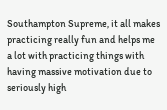Southampton Supreme, it all makes practicing really fun and helps me a lot with practicing things with having massive motivation due to seriously high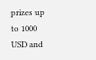prizes up to 1000 USD and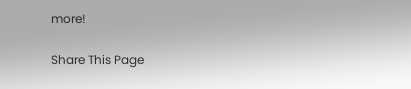more!

Share This Page